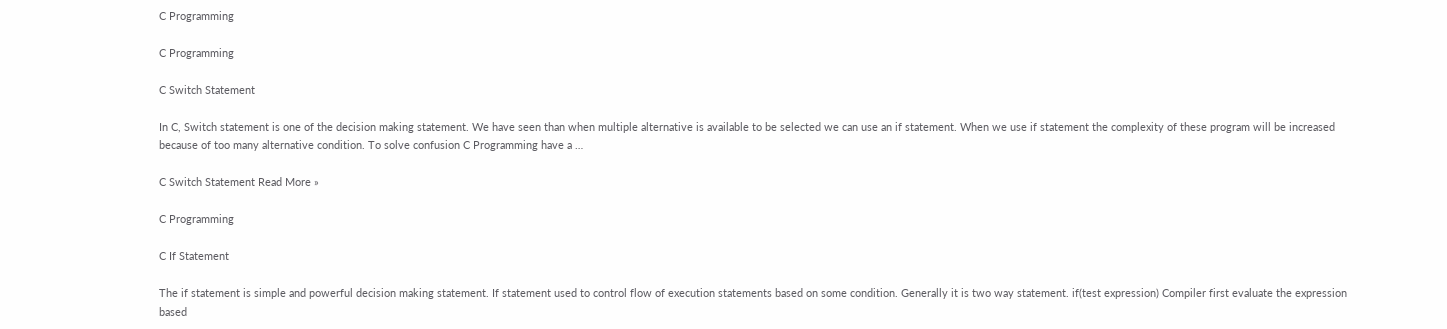C Programming

C Programming

C Switch Statement

In C, Switch statement is one of the decision making statement. We have seen than when multiple alternative is available to be selected we can use an if statement. When we use if statement the complexity of these program will be increased because of too many alternative condition. To solve confusion C Programming have a …

C Switch Statement Read More »

C Programming

C If Statement

The if statement is simple and powerful decision making statement. If statement used to control flow of execution statements based on some condition. Generally it is two way statement. if(test expression) Compiler first evaluate the expression based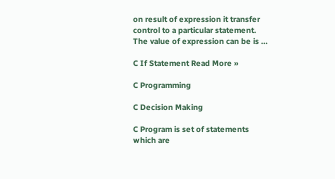on result of expression it transfer control to a particular statement. The value of expression can be is …

C If Statement Read More »

C Programming

C Decision Making

C Program is set of statements which are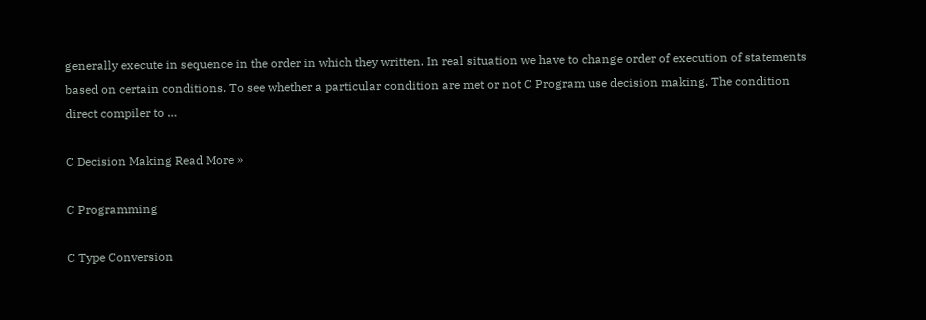generally execute in sequence in the order in which they written. In real situation we have to change order of execution of statements based on certain conditions. To see whether a particular condition are met or not C Program use decision making. The condition direct compiler to …

C Decision Making Read More »

C Programming

C Type Conversion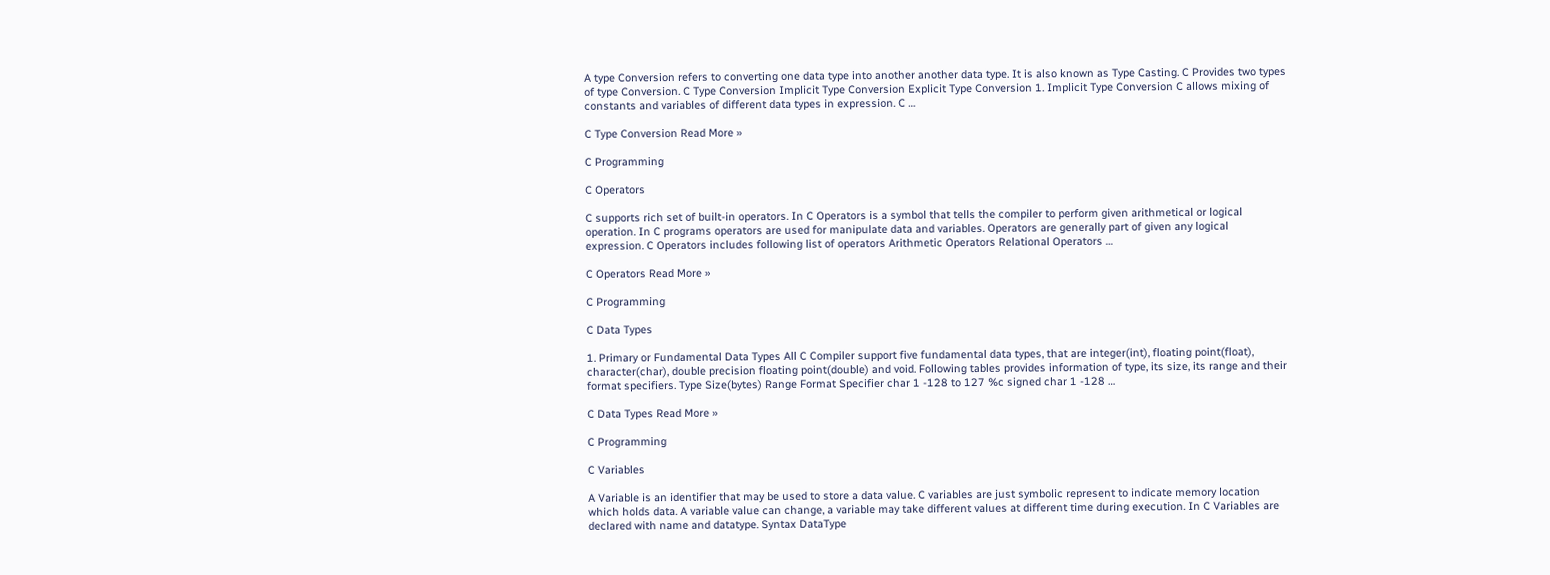A type Conversion refers to converting one data type into another another data type. It is also known as Type Casting. C Provides two types of type Conversion. C Type Conversion Implicit Type Conversion Explicit Type Conversion 1. Implicit Type Conversion C allows mixing of constants and variables of different data types in expression. C …

C Type Conversion Read More »

C Programming

C Operators

C supports rich set of built-in operators. In C Operators is a symbol that tells the compiler to perform given arithmetical or logical operation. In C programs operators are used for manipulate data and variables. Operators are generally part of given any logical expression. C Operators includes following list of operators Arithmetic Operators Relational Operators …

C Operators Read More »

C Programming

C Data Types

1. Primary or Fundamental Data Types All C Compiler support five fundamental data types, that are integer(int), floating point(float), character(char), double precision floating point(double) and void. Following tables provides information of type, its size, its range and their format specifiers. Type Size(bytes) Range Format Specifier char 1 -128 to 127 %c signed char 1 -128 …

C Data Types Read More »

C Programming

C Variables

A Variable is an identifier that may be used to store a data value. C variables are just symbolic represent to indicate memory location which holds data. A variable value can change, a variable may take different values at different time during execution. In C Variables are declared with name and datatype. Syntax DataType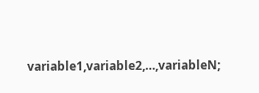variable1,variable2,…,variableN;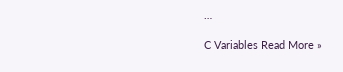…

C Variables Read More »